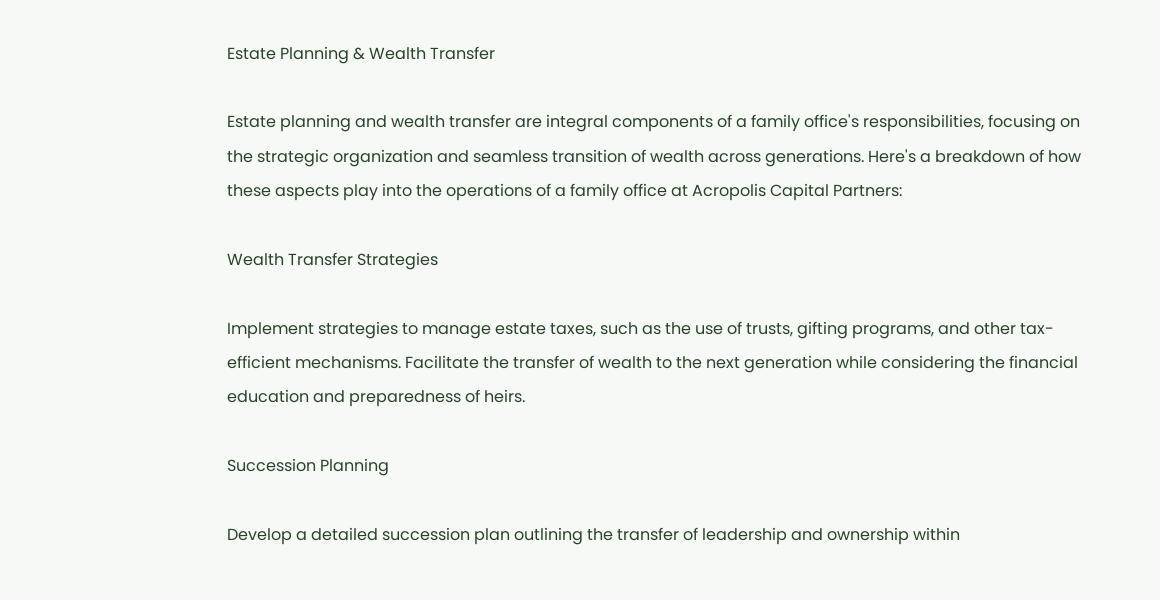Estate Planning & Wealth Transfer

Estate planning and wealth transfer are integral components of a family office's responsibilities, focusing on the strategic organization and seamless transition of wealth across generations. Here's a breakdown of how these aspects play into the operations of a family office at Acropolis Capital Partners:

Wealth Transfer Strategies

Implement strategies to manage estate taxes, such as the use of trusts, gifting programs, and other tax-efficient mechanisms. Facilitate the transfer of wealth to the next generation while considering the financial education and preparedness of heirs.

Succession Planning

Develop a detailed succession plan outlining the transfer of leadership and ownership within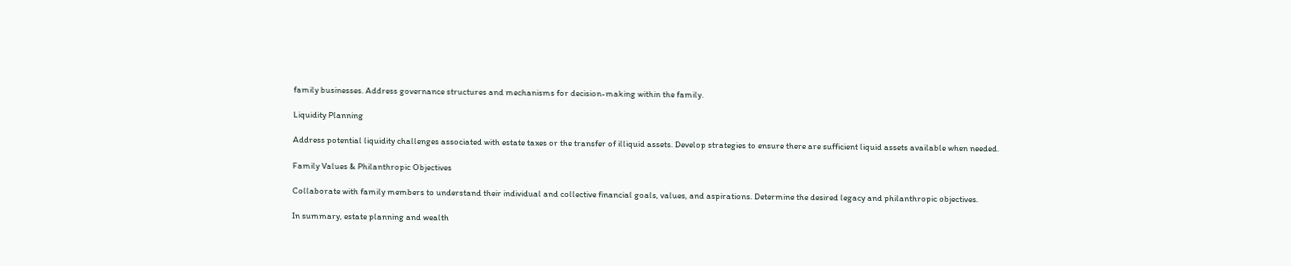family businesses. Address governance structures and mechanisms for decision-making within the family.

Liquidity Planning

Address potential liquidity challenges associated with estate taxes or the transfer of illiquid assets. Develop strategies to ensure there are sufficient liquid assets available when needed.

Family Values & Philanthropic Objectives

Collaborate with family members to understand their individual and collective financial goals, values, and aspirations. Determine the desired legacy and philanthropic objectives.

In summary, estate planning and wealth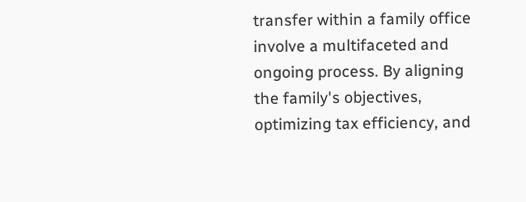transfer within a family office involve a multifaceted and ongoing process. By aligning the family's objectives, optimizing tax efficiency, and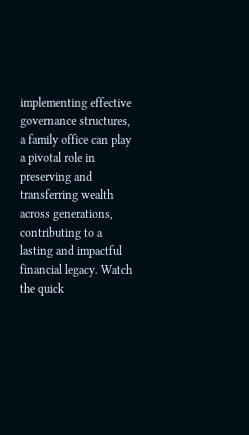implementing effective governance structures, a family office can play a pivotal role in preserving and transferring wealth across generations, contributing to a lasting and impactful financial legacy. Watch the quick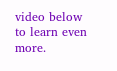video below to learn even more.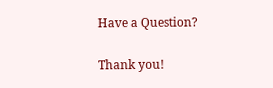Have a Question?

Thank you!